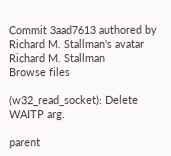Commit 3aad7613 authored by Richard M. Stallman's avatar Richard M. Stallman
Browse files

(w32_read_socket): Delete WAITP arg.

parent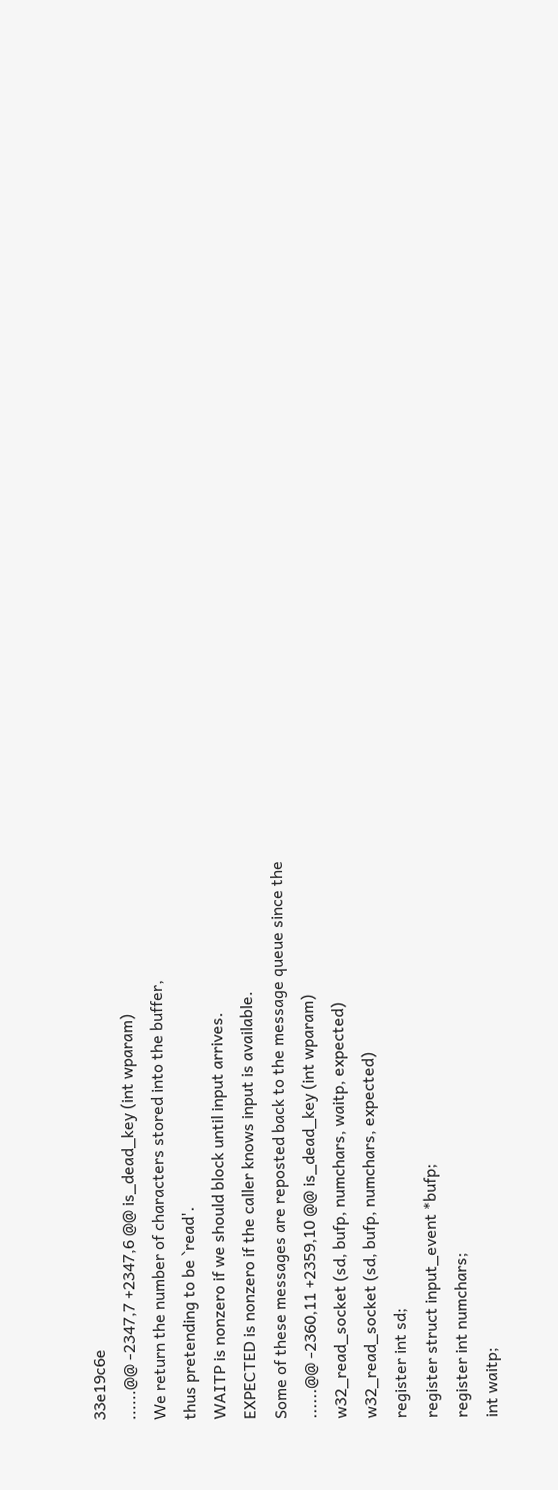33e19c6e
......@@ -2347,7 +2347,6 @@ is_dead_key (int wparam)
We return the number of characters stored into the buffer,
thus pretending to be `read'.
WAITP is nonzero if we should block until input arrives.
EXPECTED is nonzero if the caller knows input is available.
Some of these messages are reposted back to the message queue since the
......@@ -2360,11 +2359,10 @@ is_dead_key (int wparam)
w32_read_socket (sd, bufp, numchars, waitp, expected)
w32_read_socket (sd, bufp, numchars, expected)
register int sd;
register struct input_event *bufp;
register int numchars;
int waitp;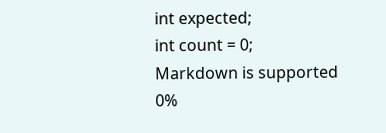int expected;
int count = 0;
Markdown is supported
0%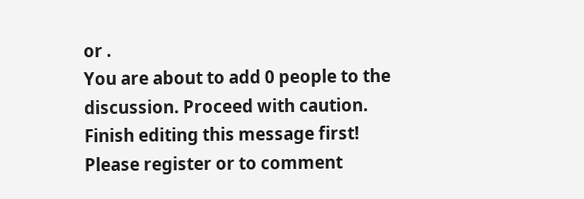or .
You are about to add 0 people to the discussion. Proceed with caution.
Finish editing this message first!
Please register or to comment